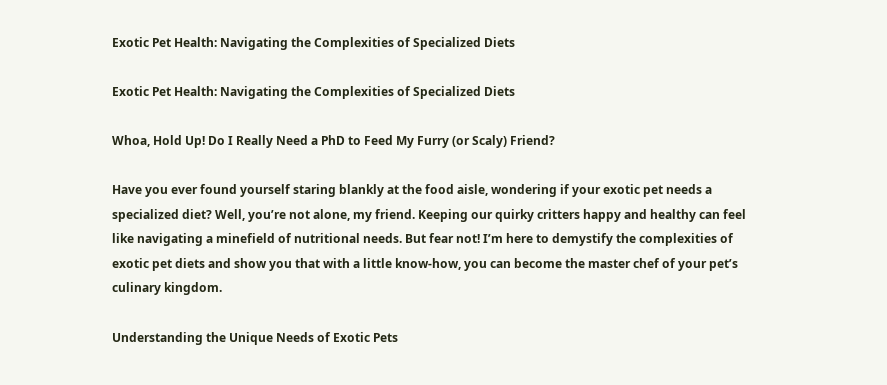Exotic Pet Health: Navigating the Complexities of Specialized Diets

Exotic Pet Health: Navigating the Complexities of Specialized Diets

Whoa, Hold Up! Do I Really Need a PhD to Feed My Furry (or Scaly) Friend?

Have you ever found yourself staring blankly at the food aisle, wondering if your exotic pet needs a specialized diet? Well, you’re not alone, my friend. Keeping our quirky critters happy and healthy can feel like navigating a minefield of nutritional needs. But fear not! I’m here to demystify the complexities of exotic pet diets and show you that with a little know-how, you can become the master chef of your pet’s culinary kingdom.

Understanding the Unique Needs of Exotic Pets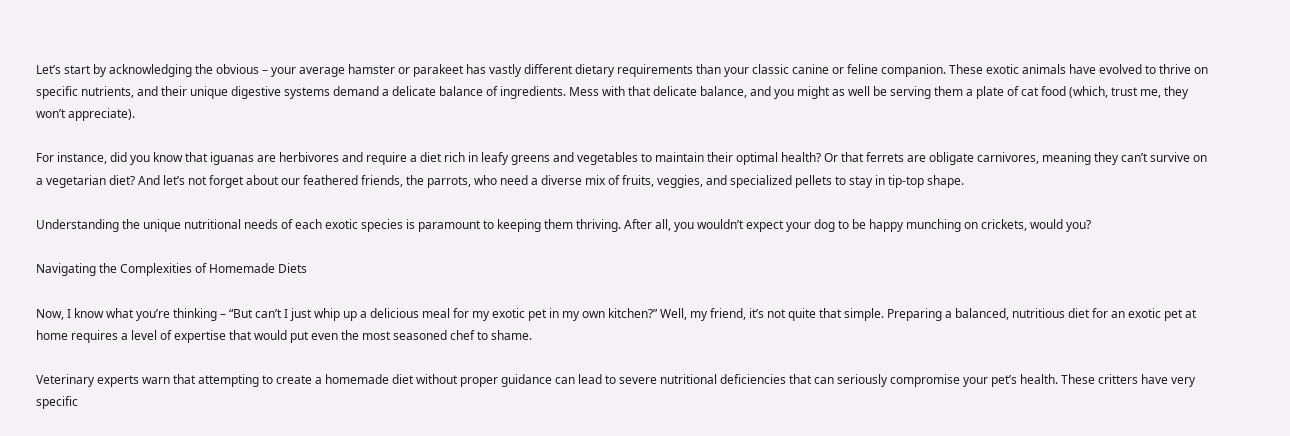Let’s start by acknowledging the obvious – your average hamster or parakeet has vastly different dietary requirements than your classic canine or feline companion. These exotic animals have evolved to thrive on specific nutrients, and their unique digestive systems demand a delicate balance of ingredients. Mess with that delicate balance, and you might as well be serving them a plate of cat food (which, trust me, they won’t appreciate).

For instance, did you know that iguanas are herbivores and require a diet rich in leafy greens and vegetables to maintain their optimal health? Or that ferrets are obligate carnivores, meaning they can’t survive on a vegetarian diet? And let’s not forget about our feathered friends, the parrots, who need a diverse mix of fruits, veggies, and specialized pellets to stay in tip-top shape.

Understanding the unique nutritional needs of each exotic species is paramount to keeping them thriving. After all, you wouldn’t expect your dog to be happy munching on crickets, would you?

Navigating the Complexities of Homemade Diets

Now, I know what you’re thinking – “But can’t I just whip up a delicious meal for my exotic pet in my own kitchen?” Well, my friend, it’s not quite that simple. Preparing a balanced, nutritious diet for an exotic pet at home requires a level of expertise that would put even the most seasoned chef to shame.

Veterinary experts warn that attempting to create a homemade diet without proper guidance can lead to severe nutritional deficiencies that can seriously compromise your pet’s health. These critters have very specific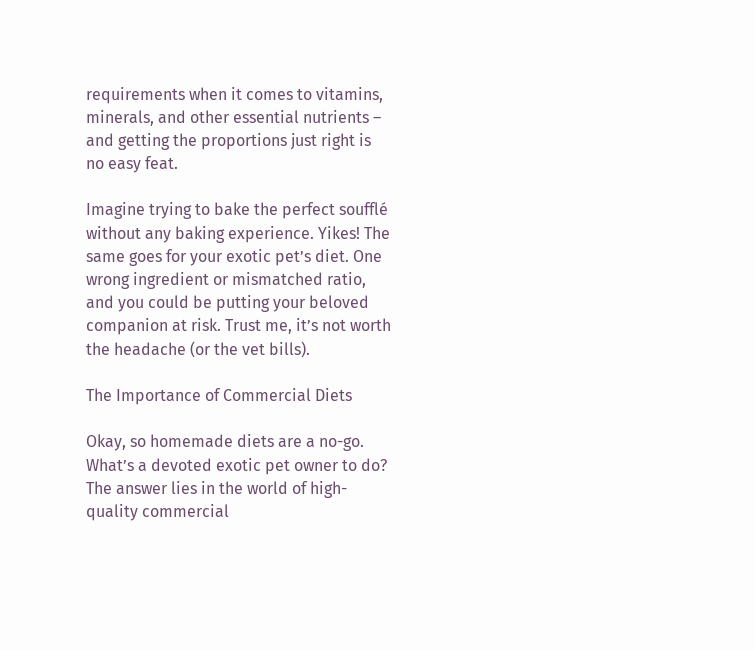requirements when it comes to vitamins, minerals, and other essential nutrients – and getting the proportions just right is no easy feat.

Imagine trying to bake the perfect soufflé without any baking experience. Yikes! The same goes for your exotic pet’s diet. One wrong ingredient or mismatched ratio, and you could be putting your beloved companion at risk. Trust me, it’s not worth the headache (or the vet bills).

The Importance of Commercial Diets

Okay, so homemade diets are a no-go. What’s a devoted exotic pet owner to do? The answer lies in the world of high-quality commercial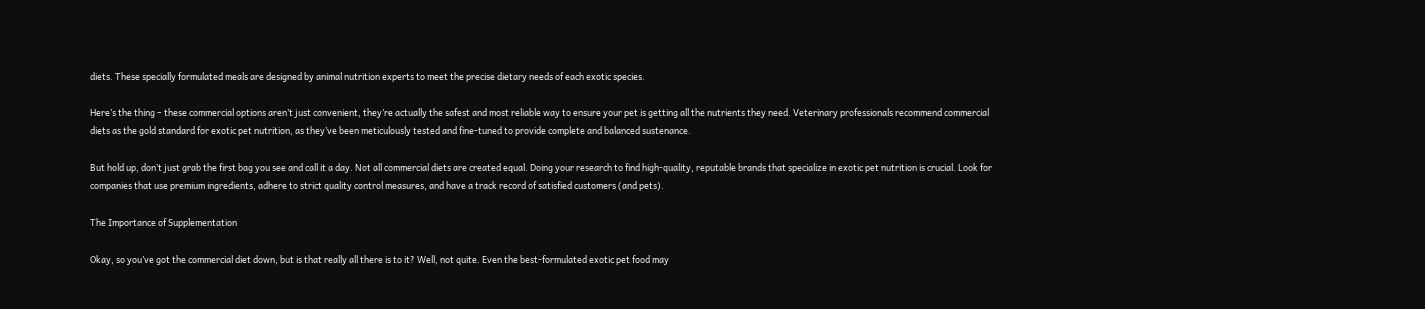diets. These specially formulated meals are designed by animal nutrition experts to meet the precise dietary needs of each exotic species.

Here’s the thing – these commercial options aren’t just convenient, they’re actually the safest and most reliable way to ensure your pet is getting all the nutrients they need. Veterinary professionals recommend commercial diets as the gold standard for exotic pet nutrition, as they’ve been meticulously tested and fine-tuned to provide complete and balanced sustenance.

But hold up, don’t just grab the first bag you see and call it a day. Not all commercial diets are created equal. Doing your research to find high-quality, reputable brands that specialize in exotic pet nutrition is crucial. Look for companies that use premium ingredients, adhere to strict quality control measures, and have a track record of satisfied customers (and pets).

The Importance of Supplementation

Okay, so you’ve got the commercial diet down, but is that really all there is to it? Well, not quite. Even the best-formulated exotic pet food may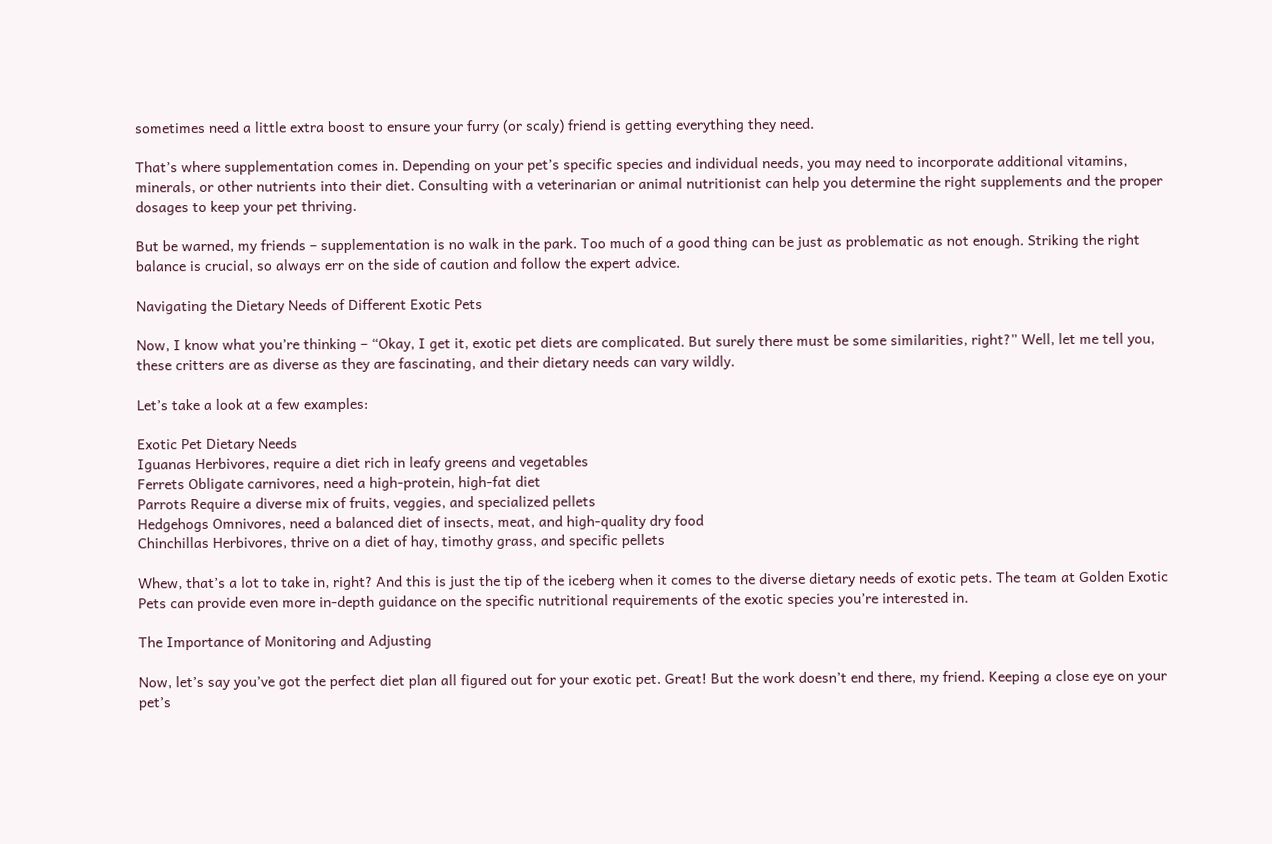sometimes need a little extra boost to ensure your furry (or scaly) friend is getting everything they need.

That’s where supplementation comes in. Depending on your pet’s specific species and individual needs, you may need to incorporate additional vitamins, minerals, or other nutrients into their diet. Consulting with a veterinarian or animal nutritionist can help you determine the right supplements and the proper dosages to keep your pet thriving.

But be warned, my friends – supplementation is no walk in the park. Too much of a good thing can be just as problematic as not enough. Striking the right balance is crucial, so always err on the side of caution and follow the expert advice.

Navigating the Dietary Needs of Different Exotic Pets

Now, I know what you’re thinking – “Okay, I get it, exotic pet diets are complicated. But surely there must be some similarities, right?” Well, let me tell you, these critters are as diverse as they are fascinating, and their dietary needs can vary wildly.

Let’s take a look at a few examples:

Exotic Pet Dietary Needs
Iguanas Herbivores, require a diet rich in leafy greens and vegetables
Ferrets Obligate carnivores, need a high-protein, high-fat diet
Parrots Require a diverse mix of fruits, veggies, and specialized pellets
Hedgehogs Omnivores, need a balanced diet of insects, meat, and high-quality dry food
Chinchillas Herbivores, thrive on a diet of hay, timothy grass, and specific pellets

Whew, that’s a lot to take in, right? And this is just the tip of the iceberg when it comes to the diverse dietary needs of exotic pets. The team at Golden Exotic Pets can provide even more in-depth guidance on the specific nutritional requirements of the exotic species you’re interested in.

The Importance of Monitoring and Adjusting

Now, let’s say you’ve got the perfect diet plan all figured out for your exotic pet. Great! But the work doesn’t end there, my friend. Keeping a close eye on your pet’s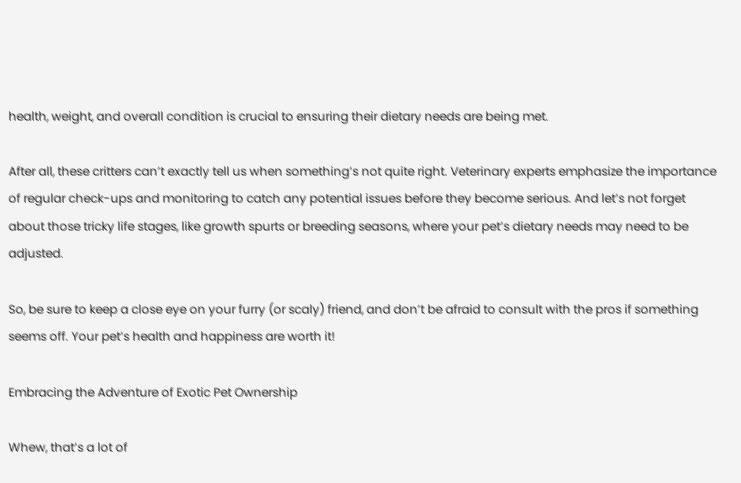health, weight, and overall condition is crucial to ensuring their dietary needs are being met.

After all, these critters can’t exactly tell us when something’s not quite right. Veterinary experts emphasize the importance of regular check-ups and monitoring to catch any potential issues before they become serious. And let’s not forget about those tricky life stages, like growth spurts or breeding seasons, where your pet’s dietary needs may need to be adjusted.

So, be sure to keep a close eye on your furry (or scaly) friend, and don’t be afraid to consult with the pros if something seems off. Your pet’s health and happiness are worth it!

Embracing the Adventure of Exotic Pet Ownership

Whew, that’s a lot of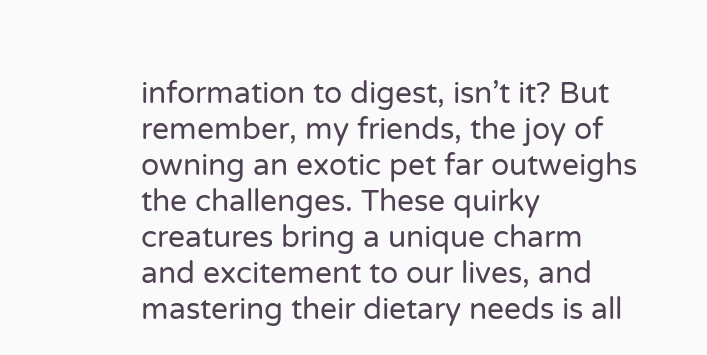information to digest, isn’t it? But remember, my friends, the joy of owning an exotic pet far outweighs the challenges. These quirky creatures bring a unique charm and excitement to our lives, and mastering their dietary needs is all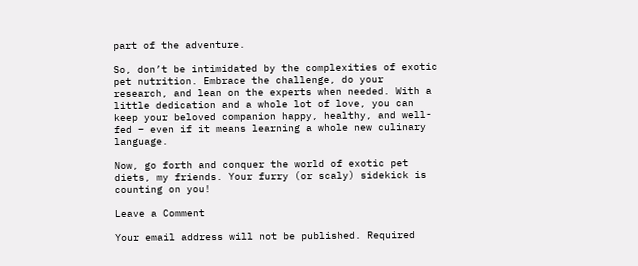part of the adventure.

So, don’t be intimidated by the complexities of exotic pet nutrition. Embrace the challenge, do your research, and lean on the experts when needed. With a little dedication and a whole lot of love, you can keep your beloved companion happy, healthy, and well-fed – even if it means learning a whole new culinary language.

Now, go forth and conquer the world of exotic pet diets, my friends. Your furry (or scaly) sidekick is counting on you!

Leave a Comment

Your email address will not be published. Required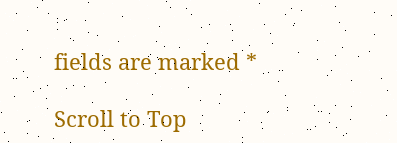fields are marked *

Scroll to Top